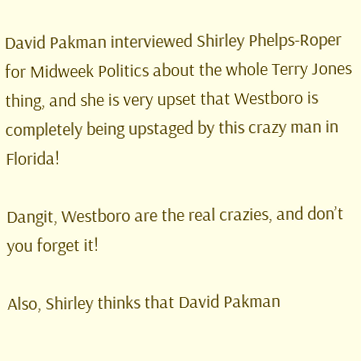David Pakman interviewed Shirley Phelps-Roper for Midweek Politics about the whole Terry Jones thing, and she is very upset that Westboro is completely being upstaged by this crazy man in Florida!

Dangit, Westboro are the real crazies, and don’t you forget it!

Also, Shirley thinks that David Pakman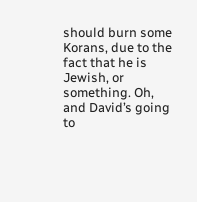should burn some Korans, due to the fact that he is Jewish, or something. Oh, and David’s going to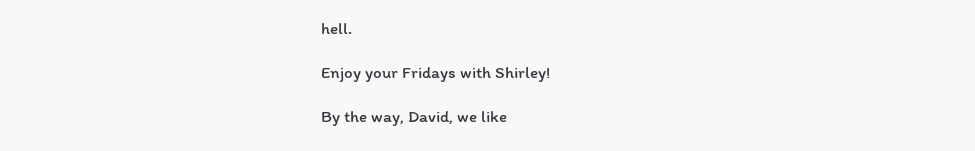hell.

Enjoy your Fridays with Shirley!

By the way, David, we like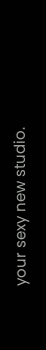your sexy new studio.